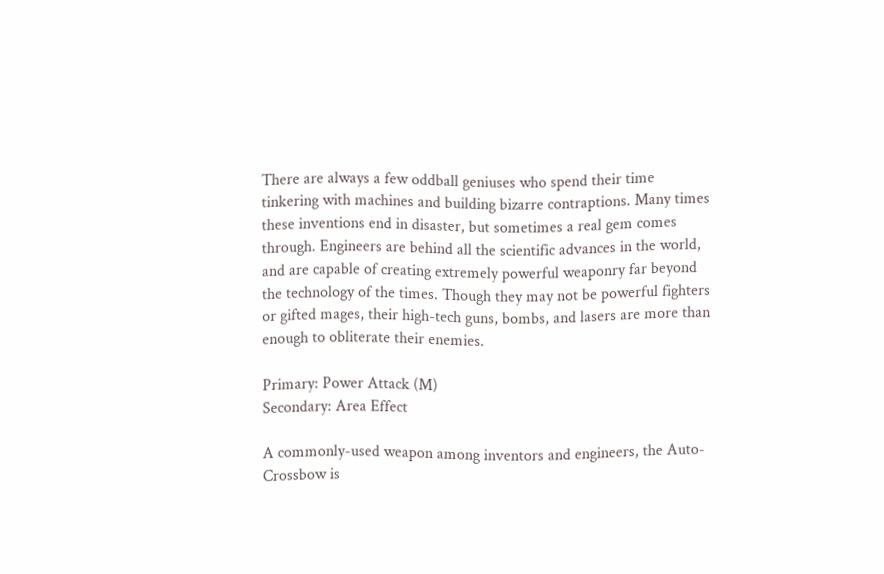There are always a few oddball geniuses who spend their time tinkering with machines and building bizarre contraptions. Many times these inventions end in disaster, but sometimes a real gem comes through. Engineers are behind all the scientific advances in the world, and are capable of creating extremely powerful weaponry far beyond the technology of the times. Though they may not be powerful fighters or gifted mages, their high-tech guns, bombs, and lasers are more than enough to obliterate their enemies.

Primary: Power Attack (M)
Secondary: Area Effect

A commonly-used weapon among inventors and engineers, the Auto-Crossbow is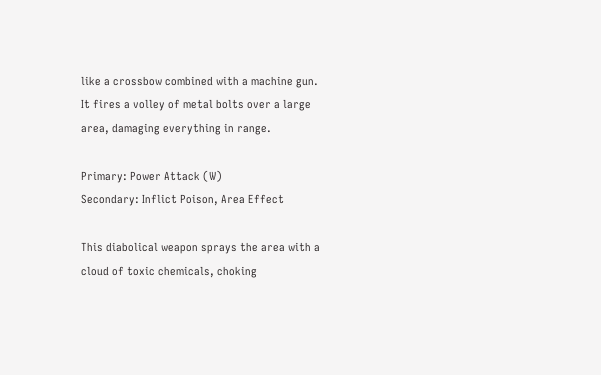like a crossbow combined with a machine gun. It fires a volley of metal bolts over a large area, damaging everything in range.

Primary: Power Attack (W)
Secondary: Inflict Poison, Area Effect

This diabolical weapon sprays the area with a cloud of toxic chemicals, choking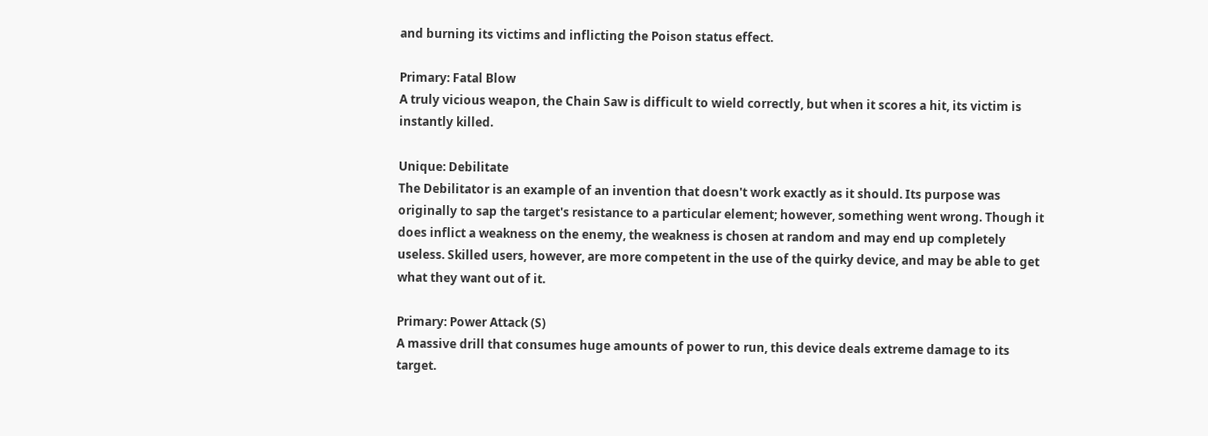and burning its victims and inflicting the Poison status effect.

Primary: Fatal Blow
A truly vicious weapon, the Chain Saw is difficult to wield correctly, but when it scores a hit, its victim is instantly killed.

Unique: Debilitate
The Debilitator is an example of an invention that doesn't work exactly as it should. Its purpose was originally to sap the target's resistance to a particular element; however, something went wrong. Though it does inflict a weakness on the enemy, the weakness is chosen at random and may end up completely useless. Skilled users, however, are more competent in the use of the quirky device, and may be able to get what they want out of it.

Primary: Power Attack (S)
A massive drill that consumes huge amounts of power to run, this device deals extreme damage to its target.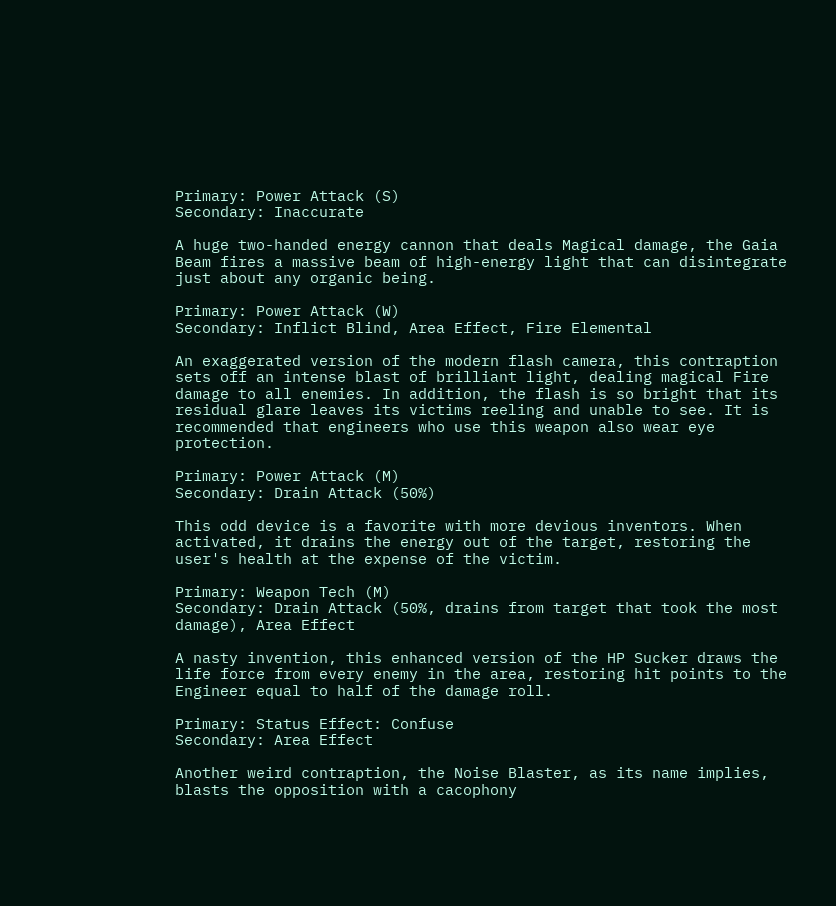Primary: Power Attack (S)
Secondary: Inaccurate

A huge two-handed energy cannon that deals Magical damage, the Gaia Beam fires a massive beam of high-energy light that can disintegrate just about any organic being.

Primary: Power Attack (W)
Secondary: Inflict Blind, Area Effect, Fire Elemental

An exaggerated version of the modern flash camera, this contraption sets off an intense blast of brilliant light, dealing magical Fire damage to all enemies. In addition, the flash is so bright that its residual glare leaves its victims reeling and unable to see. It is recommended that engineers who use this weapon also wear eye protection.

Primary: Power Attack (M)
Secondary: Drain Attack (50%)

This odd device is a favorite with more devious inventors. When activated, it drains the energy out of the target, restoring the user's health at the expense of the victim.

Primary: Weapon Tech (M)
Secondary: Drain Attack (50%, drains from target that took the most damage), Area Effect

A nasty invention, this enhanced version of the HP Sucker draws the life force from every enemy in the area, restoring hit points to the Engineer equal to half of the damage roll.

Primary: Status Effect: Confuse
Secondary: Area Effect

Another weird contraption, the Noise Blaster, as its name implies, blasts the opposition with a cacophony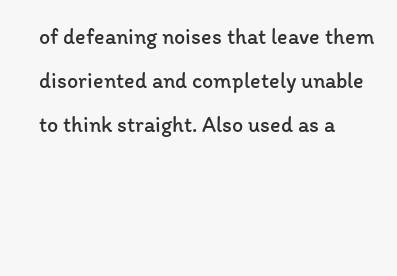of defeaning noises that leave them disoriented and completely unable to think straight. Also used as a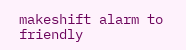makeshift alarm to friendly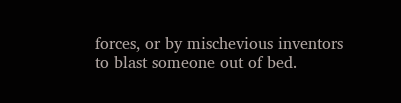forces, or by mischevious inventors to blast someone out of bed.